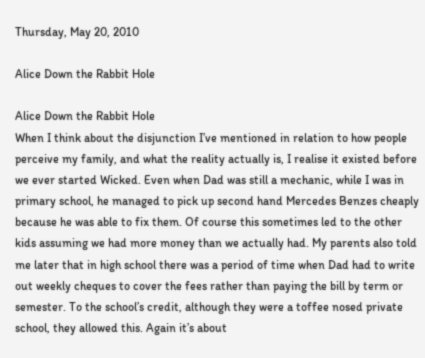Thursday, May 20, 2010

Alice Down the Rabbit Hole

Alice Down the Rabbit Hole
When I think about the disjunction I’ve mentioned in relation to how people perceive my family, and what the reality actually is, I realise it existed before we ever started Wicked. Even when Dad was still a mechanic, while I was in primary school, he managed to pick up second hand Mercedes Benzes cheaply because he was able to fix them. Of course this sometimes led to the other kids assuming we had more money than we actually had. My parents also told me later that in high school there was a period of time when Dad had to write out weekly cheques to cover the fees rather than paying the bill by term or semester. To the school’s credit, although they were a toffee nosed private school, they allowed this. Again it’s about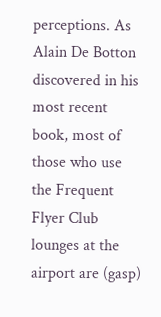perceptions. As Alain De Botton discovered in his most recent book, most of those who use the Frequent Flyer Club lounges at the airport are (gasp)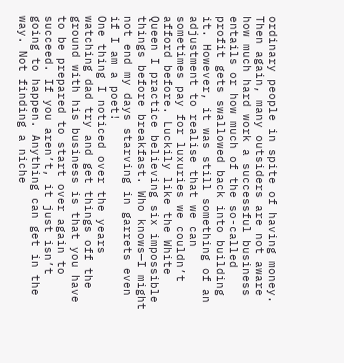ordinary people in spite of having money. Then again, many outsiders are not aware how much hard work a successful business entails or how much of the so-called profit gets swallowed back into building it. However, it was still something of an adjustment to realise that we can sometimes pay for luxuries we couldn’t afford before. Luckily like the White Queen I practice believing six impossible things before breakfast. Who knows—I might not end my days starving in garrets even if I am a poet!
One thing I noticed over the years watching dad try and get things off the ground with his business is that you have to be prepared to start over again to succeed. If you aren’t, it just isn’t going to happen. Anything can get in the way. Not finding a niche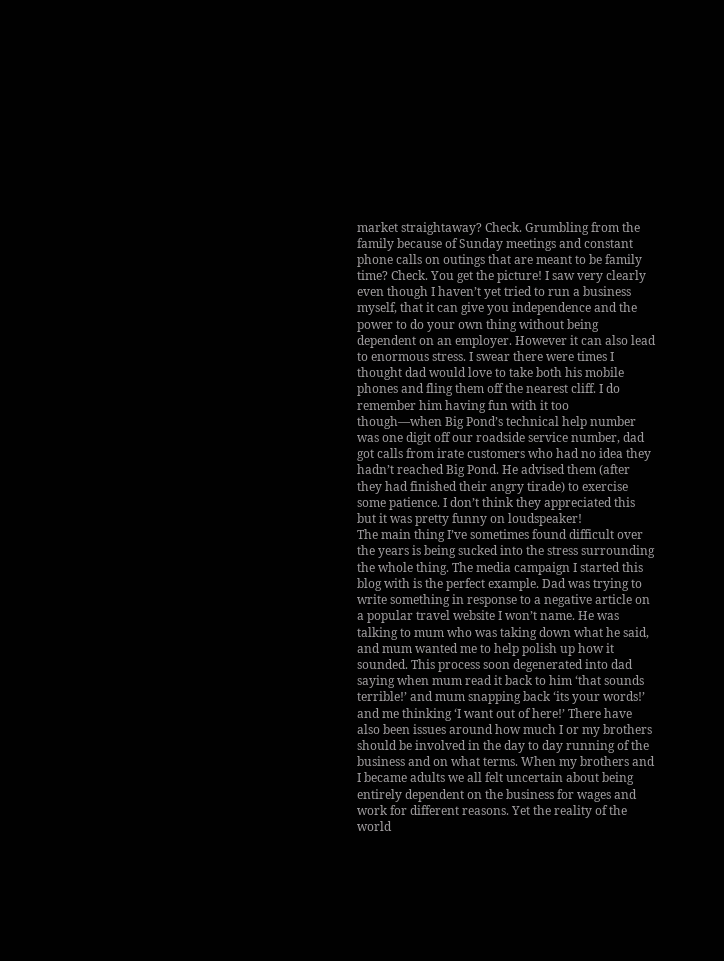market straightaway? Check. Grumbling from the family because of Sunday meetings and constant phone calls on outings that are meant to be family time? Check. You get the picture! I saw very clearly even though I haven’t yet tried to run a business myself, that it can give you independence and the power to do your own thing without being dependent on an employer. However it can also lead to enormous stress. I swear there were times I thought dad would love to take both his mobile phones and fling them off the nearest cliff. I do remember him having fun with it too though—when Big Pond’s technical help number was one digit off our roadside service number, dad got calls from irate customers who had no idea they hadn’t reached Big Pond. He advised them (after they had finished their angry tirade) to exercise some patience. I don’t think they appreciated this but it was pretty funny on loudspeaker!
The main thing I’ve sometimes found difficult over the years is being sucked into the stress surrounding the whole thing. The media campaign I started this blog with is the perfect example. Dad was trying to write something in response to a negative article on a popular travel website I won’t name. He was talking to mum who was taking down what he said, and mum wanted me to help polish up how it sounded. This process soon degenerated into dad saying when mum read it back to him ‘that sounds terrible!’ and mum snapping back ‘its your words!’ and me thinking ‘I want out of here!’ There have also been issues around how much I or my brothers should be involved in the day to day running of the business and on what terms. When my brothers and I became adults we all felt uncertain about being entirely dependent on the business for wages and work for different reasons. Yet the reality of the world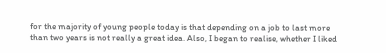for the majority of young people today is that depending on a job to last more than two years is not really a great idea. Also, I began to realise, whether I liked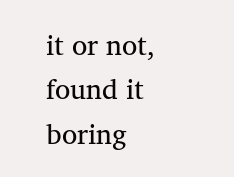it or not, found it boring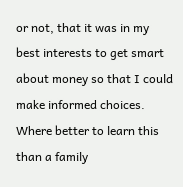or not, that it was in my best interests to get smart about money so that I could make informed choices. Where better to learn this than a family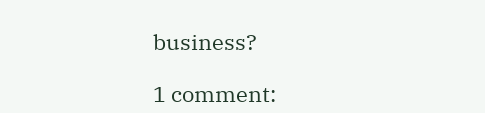business?

1 comment: